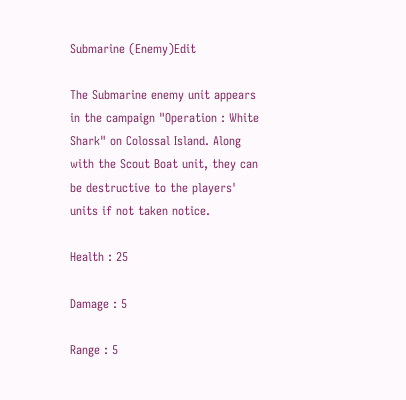Submarine (Enemy)Edit

The Submarine enemy unit appears in the campaign "Operation : White Shark" on Colossal Island. Along with the Scout Boat unit, they can be destructive to the players' units if not taken notice.

Health : 25

Damage : 5

Range : 5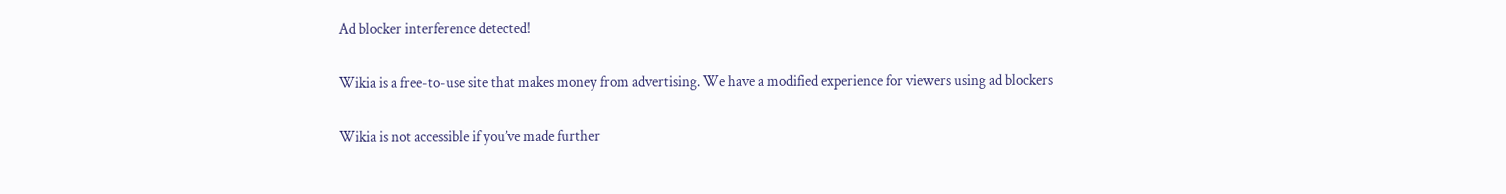Ad blocker interference detected!

Wikia is a free-to-use site that makes money from advertising. We have a modified experience for viewers using ad blockers

Wikia is not accessible if you’ve made further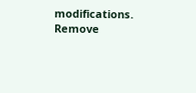modifications. Remove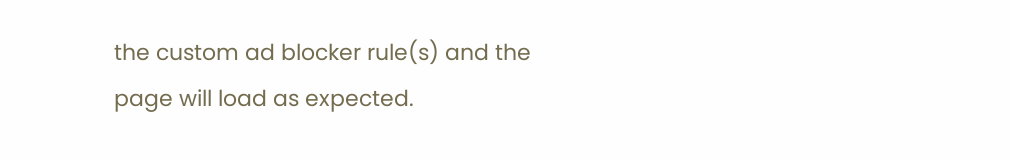the custom ad blocker rule(s) and the page will load as expected.